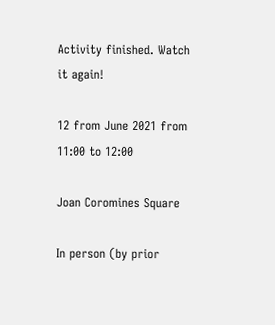Activity finished. Watch it again!

12 from June 2021 from 11:00 to 12:00

Joan Coromines Square

In person (by prior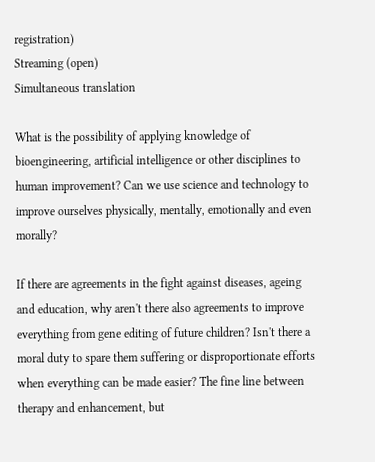registration)
Streaming (open)
Simultaneous translation

What is the possibility of applying knowledge of bioengineering, artificial intelligence or other disciplines to human improvement? Can we use science and technology to improve ourselves physically, mentally, emotionally and even morally?

If there are agreements in the fight against diseases, ageing and education, why aren't there also agreements to improve everything from gene editing of future children? Isn't there a moral duty to spare them suffering or disproportionate efforts when everything can be made easier? The fine line between therapy and enhancement, but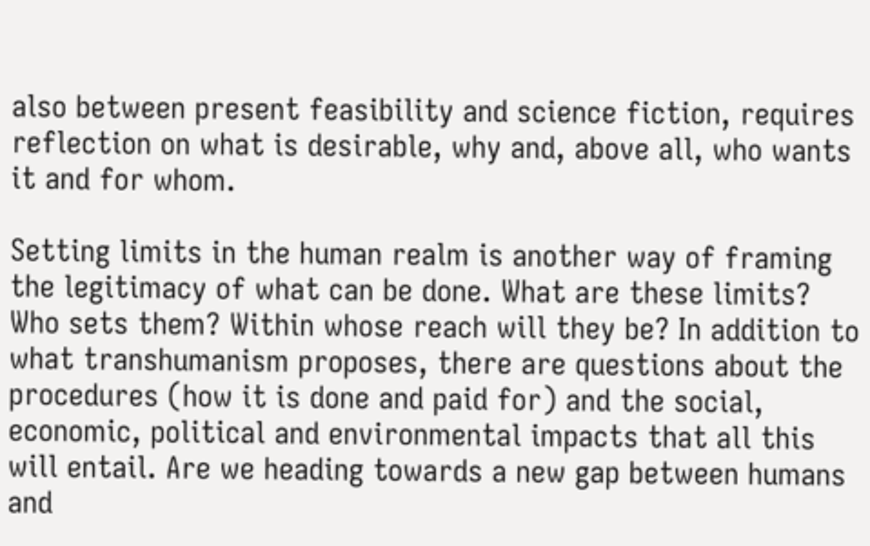also between present feasibility and science fiction, requires reflection on what is desirable, why and, above all, who wants it and for whom.

Setting limits in the human realm is another way of framing the legitimacy of what can be done. What are these limits? Who sets them? Within whose reach will they be? In addition to what transhumanism proposes, there are questions about the procedures (how it is done and paid for) and the social, economic, political and environmental impacts that all this will entail. Are we heading towards a new gap between humans and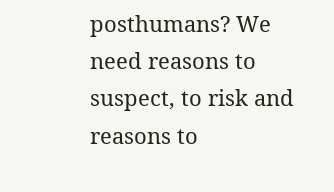posthumans? We need reasons to suspect, to risk and reasons to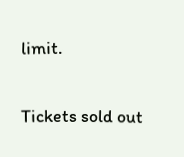limit.

Tickets sold out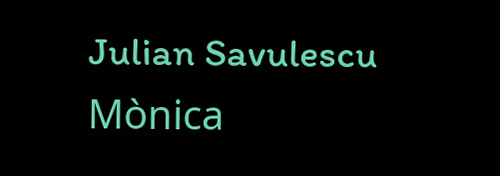Julian Savulescu
Mònica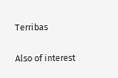Terribas

Also of interest